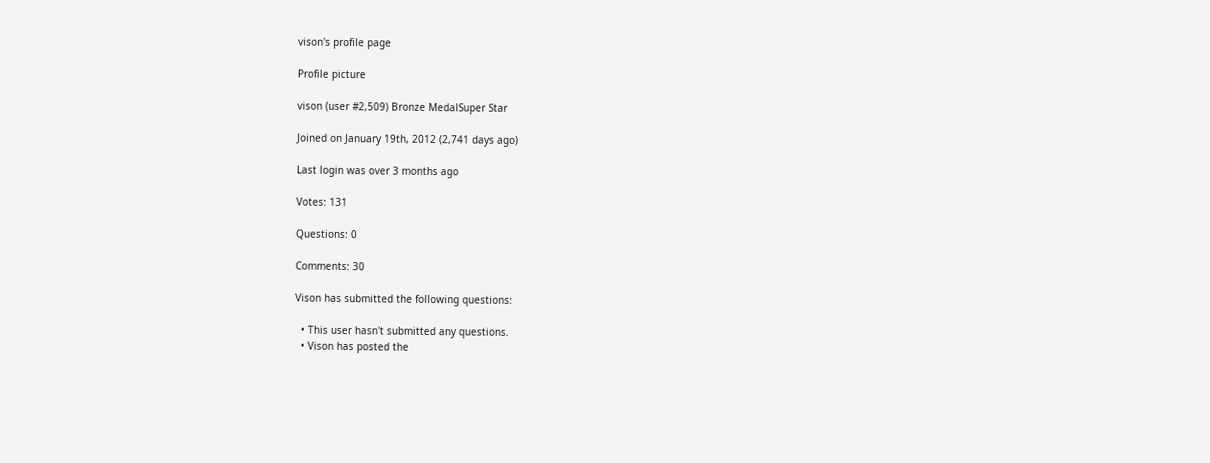vison's profile page

Profile picture

vison (user #2,509) Bronze MedalSuper Star

Joined on January 19th, 2012 (2,741 days ago)

Last login was over 3 months ago

Votes: 131

Questions: 0

Comments: 30

Vison has submitted the following questions:

  • This user hasn't submitted any questions.
  • Vison has posted the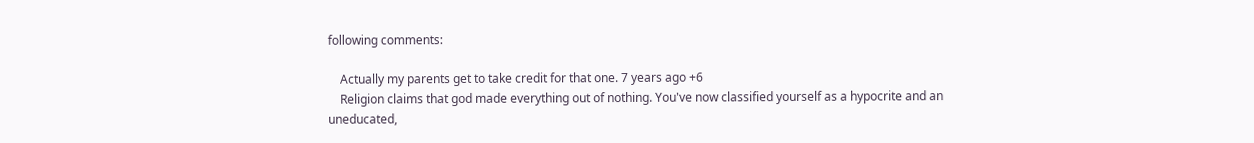following comments:

    Actually my parents get to take credit for that one. 7 years ago +6
    Religion claims that god made everything out of nothing. You've now classified yourself as a hypocrite and an uneducated,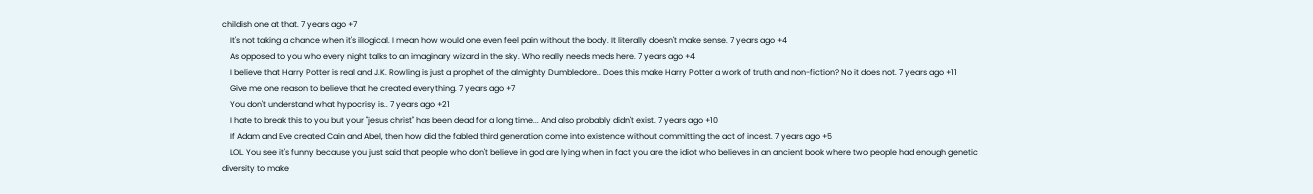childish one at that. 7 years ago +7
    It's not taking a chance when it's illogical. I mean how would one even feel pain without the body. It literally doesn't make sense. 7 years ago +4
    As opposed to you who every night talks to an imaginary wizard in the sky. Who really needs meds here. 7 years ago +4
    I believe that Harry Potter is real and J.K. Rowling is just a prophet of the almighty Dumbledore.. Does this make Harry Potter a work of truth and non-fiction? No it does not. 7 years ago +11
    Give me one reason to believe that he created everything. 7 years ago +7
    You don't understand what hypocrisy is.. 7 years ago +21
    I hate to break this to you but your "jesus christ" has been dead for a long time... And also probably didn't exist. 7 years ago +10
    If Adam and Eve created Cain and Abel, then how did the fabled third generation come into existence without committing the act of incest. 7 years ago +5
    LOL. You see it's funny because you just said that people who don't believe in god are lying when in fact you are the idiot who believes in an ancient book where two people had enough genetic diversity to make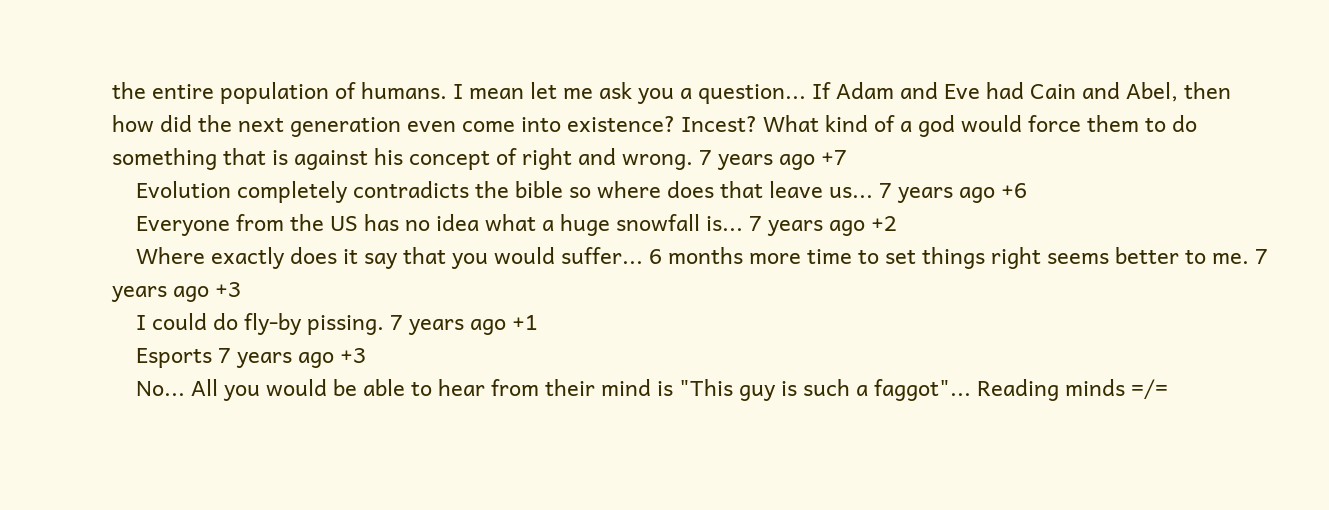the entire population of humans. I mean let me ask you a question... If Adam and Eve had Cain and Abel, then how did the next generation even come into existence? Incest? What kind of a god would force them to do something that is against his concept of right and wrong. 7 years ago +7
    Evolution completely contradicts the bible so where does that leave us... 7 years ago +6
    Everyone from the US has no idea what a huge snowfall is... 7 years ago +2
    Where exactly does it say that you would suffer... 6 months more time to set things right seems better to me. 7 years ago +3
    I could do fly-by pissing. 7 years ago +1
    Esports 7 years ago +3
    No... All you would be able to hear from their mind is "This guy is such a faggot"... Reading minds =/=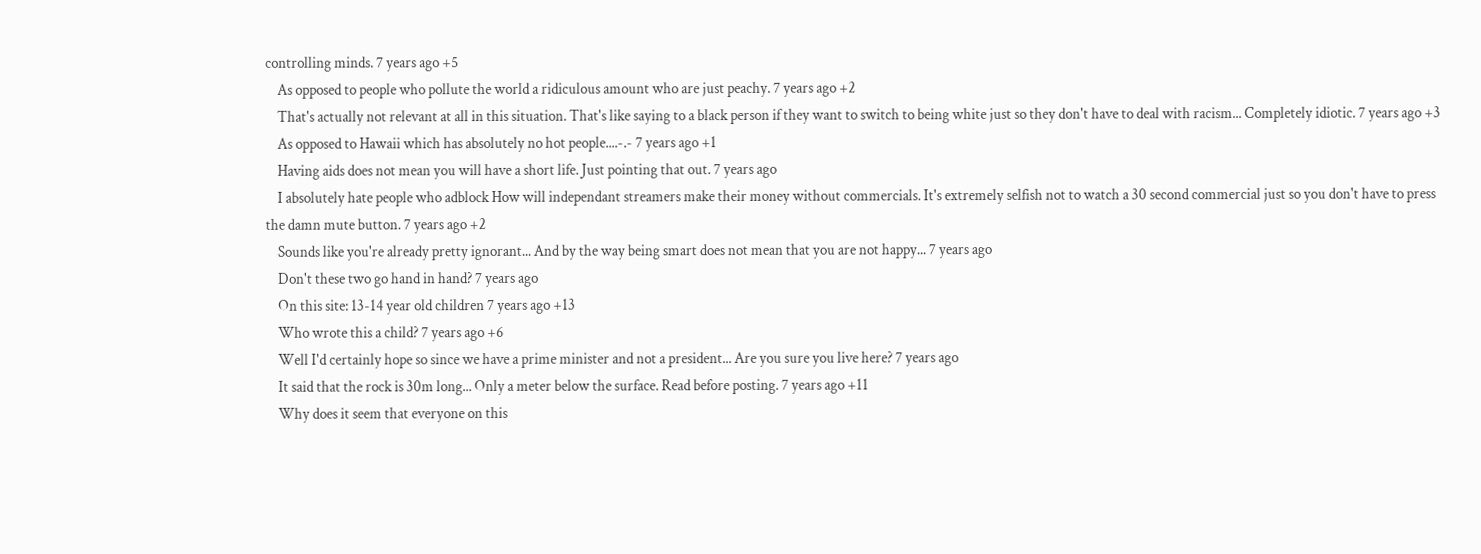controlling minds. 7 years ago +5
    As opposed to people who pollute the world a ridiculous amount who are just peachy. 7 years ago +2
    That's actually not relevant at all in this situation. That's like saying to a black person if they want to switch to being white just so they don't have to deal with racism... Completely idiotic. 7 years ago +3
    As opposed to Hawaii which has absolutely no hot people....-.- 7 years ago +1
    Having aids does not mean you will have a short life. Just pointing that out. 7 years ago
    I absolutely hate people who adblock How will independant streamers make their money without commercials. It's extremely selfish not to watch a 30 second commercial just so you don't have to press the damn mute button. 7 years ago +2
    Sounds like you're already pretty ignorant... And by the way being smart does not mean that you are not happy... 7 years ago
    Don't these two go hand in hand? 7 years ago
    On this site: 13-14 year old children 7 years ago +13
    Who wrote this a child? 7 years ago +6
    Well I'd certainly hope so since we have a prime minister and not a president... Are you sure you live here? 7 years ago
    It said that the rock is 30m long... Only a meter below the surface. Read before posting. 7 years ago +11
    Why does it seem that everyone on this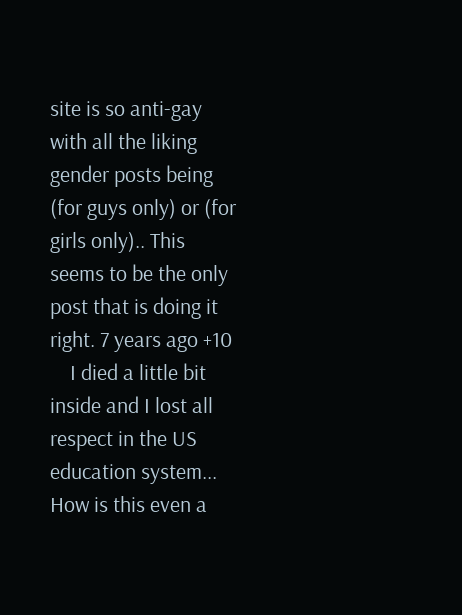site is so anti-gay with all the liking gender posts being (for guys only) or (for girls only).. This seems to be the only post that is doing it right. 7 years ago +10
    I died a little bit inside and I lost all respect in the US education system... How is this even a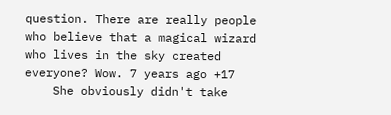question. There are really people who believe that a magical wizard who lives in the sky created everyone? Wow. 7 years ago +17
    She obviously didn't take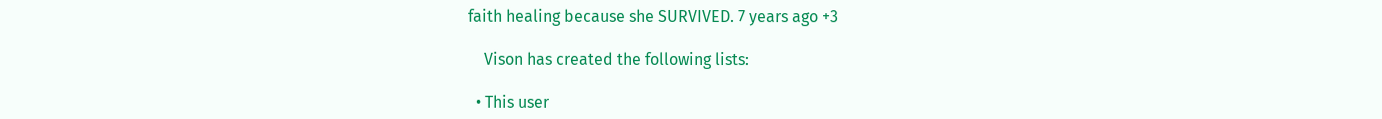faith healing because she SURVIVED. 7 years ago +3

    Vison has created the following lists:

  • This user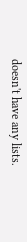doesn't have any lists.